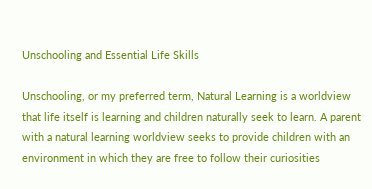Unschooling and Essential Life Skills

Unschooling, or my preferred term, Natural Learning is a worldview that life itself is learning and children naturally seek to learn. A parent with a natural learning worldview seeks to provide children with an environment in which they are free to follow their curiosities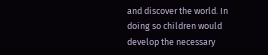and discover the world. In doing so children would develop the necessary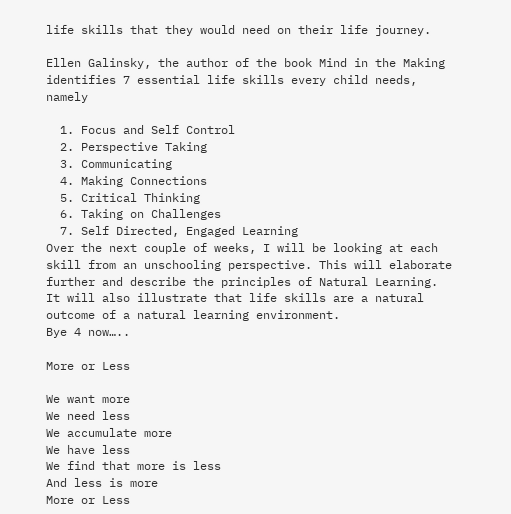life skills that they would need on their life journey.

Ellen Galinsky, the author of the book Mind in the Making identifies 7 essential life skills every child needs, namely

  1. Focus and Self Control
  2. Perspective Taking
  3. Communicating
  4. Making Connections
  5. Critical Thinking
  6. Taking on Challenges
  7. Self Directed, Engaged Learning
Over the next couple of weeks, I will be looking at each skill from an unschooling perspective. This will elaborate further and describe the principles of Natural Learning. It will also illustrate that life skills are a natural outcome of a natural learning environment.
Bye 4 now…..

More or Less

We want more
We need less
We accumulate more
We have less
We find that more is less
And less is more
More or Less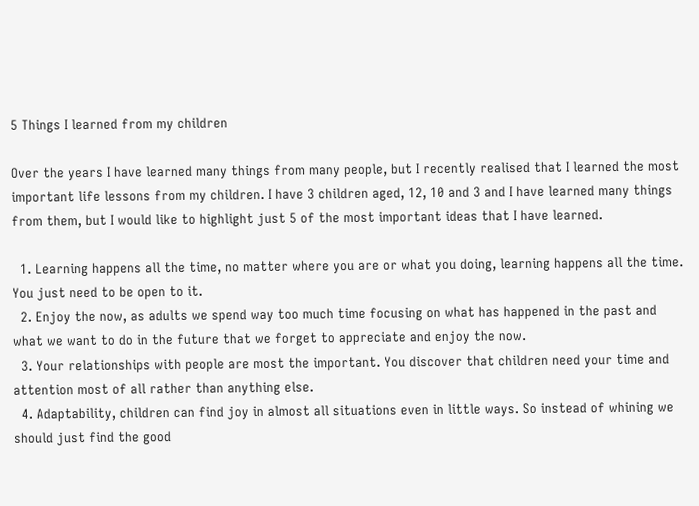5 Things I learned from my children

Over the years I have learned many things from many people, but I recently realised that I learned the most important life lessons from my children. I have 3 children aged, 12, 10 and 3 and I have learned many things from them, but I would like to highlight just 5 of the most important ideas that I have learned.

  1. Learning happens all the time, no matter where you are or what you doing, learning happens all the time. You just need to be open to it.
  2. Enjoy the now, as adults we spend way too much time focusing on what has happened in the past and what we want to do in the future that we forget to appreciate and enjoy the now.
  3. Your relationships with people are most the important. You discover that children need your time and attention most of all rather than anything else.
  4. Adaptability, children can find joy in almost all situations even in little ways. So instead of whining we should just find the good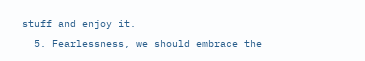stuff and enjoy it.
  5. Fearlessness, we should embrace the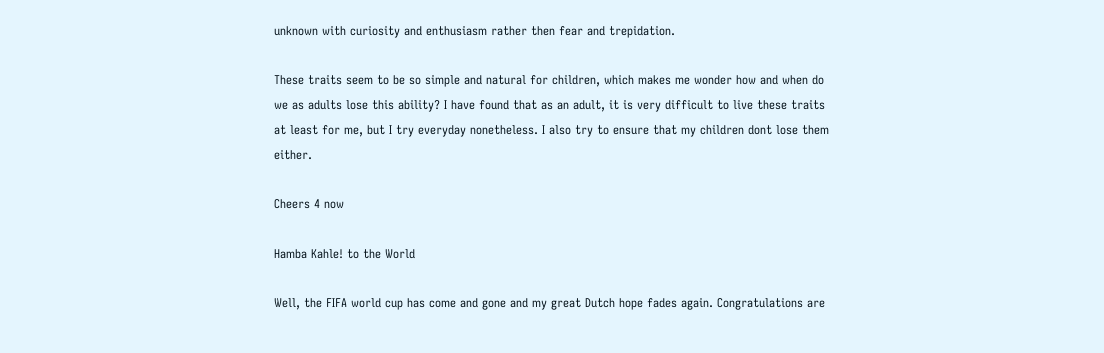unknown with curiosity and enthusiasm rather then fear and trepidation.

These traits seem to be so simple and natural for children, which makes me wonder how and when do we as adults lose this ability? I have found that as an adult, it is very difficult to live these traits at least for me, but I try everyday nonetheless. I also try to ensure that my children dont lose them either.

Cheers 4 now

Hamba Kahle! to the World

Well, the FIFA world cup has come and gone and my great Dutch hope fades again. Congratulations are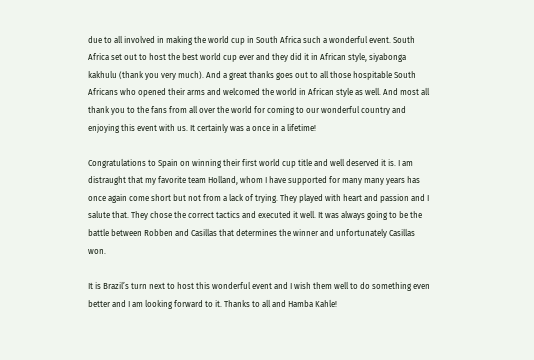due to all involved in making the world cup in South Africa such a wonderful event. South Africa set out to host the best world cup ever and they did it in African style, siyabonga kakhulu (thank you very much). And a great thanks goes out to all those hospitable South Africans who opened their arms and welcomed the world in African style as well. And most all thank you to the fans from all over the world for coming to our wonderful country and enjoying this event with us. It certainly was a once in a lifetime!

Congratulations to Spain on winning their first world cup title and well deserved it is. I am distraught that my favorite team Holland, whom I have supported for many many years has once again come short but not from a lack of trying. They played with heart and passion and I salute that. They chose the correct tactics and executed it well. It was always going to be the battle between Robben and Casillas that determines the winner and unfortunately Casillas won.

It is Brazil’s turn next to host this wonderful event and I wish them well to do something even better and I am looking forward to it. Thanks to all and Hamba Kahle!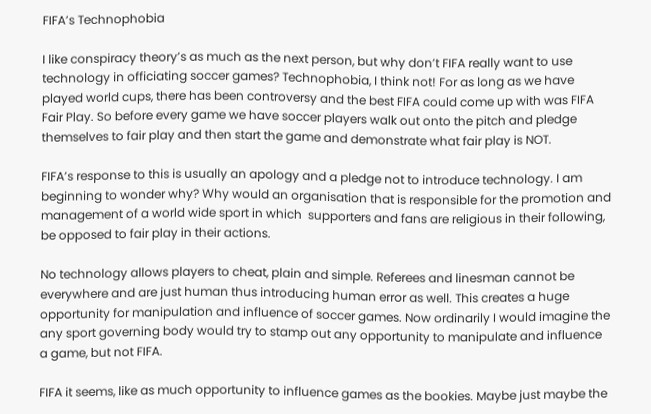FIFA’s Technophobia

I like conspiracy theory’s as much as the next person, but why don’t FIFA really want to use technology in officiating soccer games? Technophobia, I think not! For as long as we have played world cups, there has been controversy and the best FIFA could come up with was FIFA Fair Play. So before every game we have soccer players walk out onto the pitch and pledge themselves to fair play and then start the game and demonstrate what fair play is NOT.

FIFA’s response to this is usually an apology and a pledge not to introduce technology. I am beginning to wonder why? Why would an organisation that is responsible for the promotion and management of a world wide sport in which  supporters and fans are religious in their following, be opposed to fair play in their actions.

No technology allows players to cheat, plain and simple. Referees and linesman cannot be everywhere and are just human thus introducing human error as well. This creates a huge opportunity for manipulation and influence of soccer games. Now ordinarily I would imagine the any sport governing body would try to stamp out any opportunity to manipulate and influence a game, but not FIFA.

FIFA it seems, like as much opportunity to influence games as the bookies. Maybe just maybe the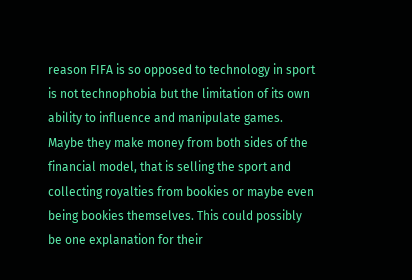reason FIFA is so opposed to technology in sport is not technophobia but the limitation of its own ability to influence and manipulate games. Maybe they make money from both sides of the financial model, that is selling the sport and collecting royalties from bookies or maybe even being bookies themselves. This could possibly be one explanation for their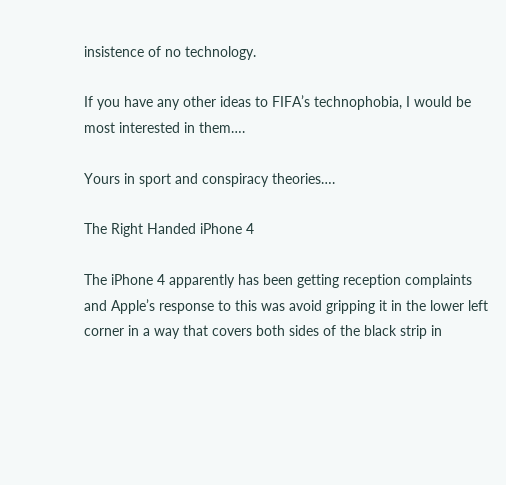insistence of no technology.

If you have any other ideas to FIFA’s technophobia, I would be most interested in them….

Yours in sport and conspiracy theories….

The Right Handed iPhone 4

The iPhone 4 apparently has been getting reception complaints and Apple’s response to this was avoid gripping it in the lower left corner in a way that covers both sides of the black strip in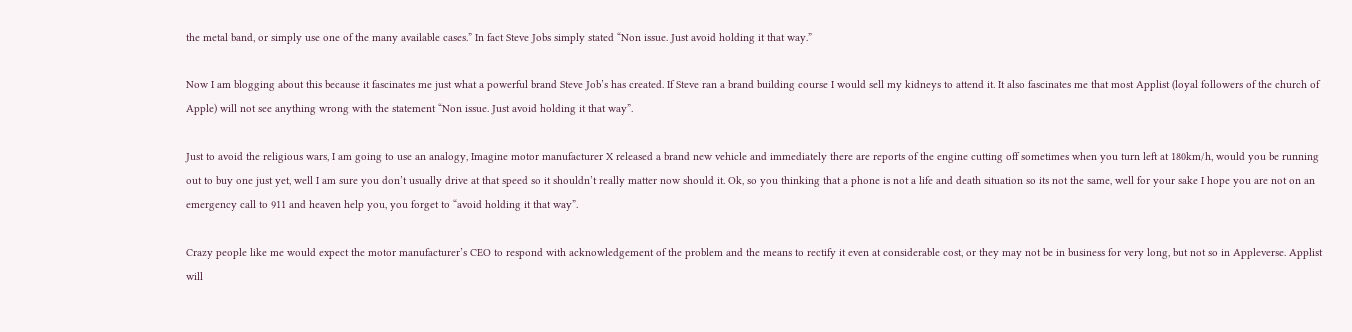the metal band, or simply use one of the many available cases.” In fact Steve Jobs simply stated “Non issue. Just avoid holding it that way.”

Now I am blogging about this because it fascinates me just what a powerful brand Steve Job’s has created. If Steve ran a brand building course I would sell my kidneys to attend it. It also fascinates me that most Applist (loyal followers of the church of Apple) will not see anything wrong with the statement “Non issue. Just avoid holding it that way”.

Just to avoid the religious wars, I am going to use an analogy, Imagine motor manufacturer X released a brand new vehicle and immediately there are reports of the engine cutting off sometimes when you turn left at 180km/h, would you be running out to buy one just yet, well I am sure you don’t usually drive at that speed so it shouldn’t really matter now should it. Ok, so you thinking that a phone is not a life and death situation so its not the same, well for your sake I hope you are not on an emergency call to 911 and heaven help you, you forget to “avoid holding it that way”.

Crazy people like me would expect the motor manufacturer’s CEO to respond with acknowledgement of the problem and the means to rectify it even at considerable cost, or they may not be in business for very long, but not so in Appleverse. Applist will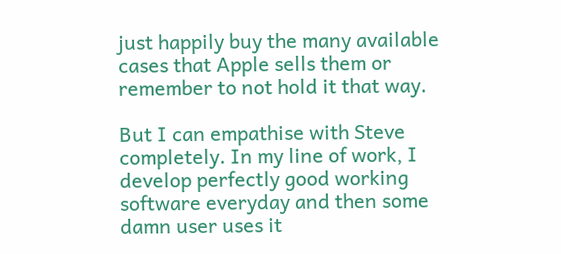just happily buy the many available cases that Apple sells them or remember to not hold it that way.

But I can empathise with Steve completely. In my line of work, I develop perfectly good working software everyday and then some damn user uses it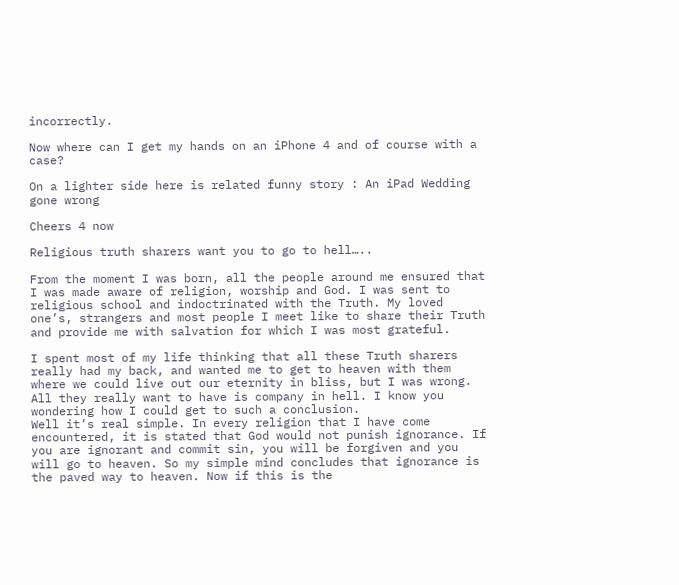incorrectly.

Now where can I get my hands on an iPhone 4 and of course with a case?

On a lighter side here is related funny story : An iPad Wedding gone wrong

Cheers 4 now

Religious truth sharers want you to go to hell…..

From the moment I was born, all the people around me ensured that I was made aware of religion, worship and God. I was sent to religious school and indoctrinated with the Truth. My loved one’s, strangers and most people I meet like to share their Truth and provide me with salvation for which I was most grateful.

I spent most of my life thinking that all these Truth sharers really had my back, and wanted me to get to heaven with them where we could live out our eternity in bliss, but I was wrong. All they really want to have is company in hell. I know you wondering how I could get to such a conclusion.
Well it’s real simple. In every religion that I have come encountered, it is stated that God would not punish ignorance. If you are ignorant and commit sin, you will be forgiven and you will go to heaven. So my simple mind concludes that ignorance is the paved way to heaven. Now if this is the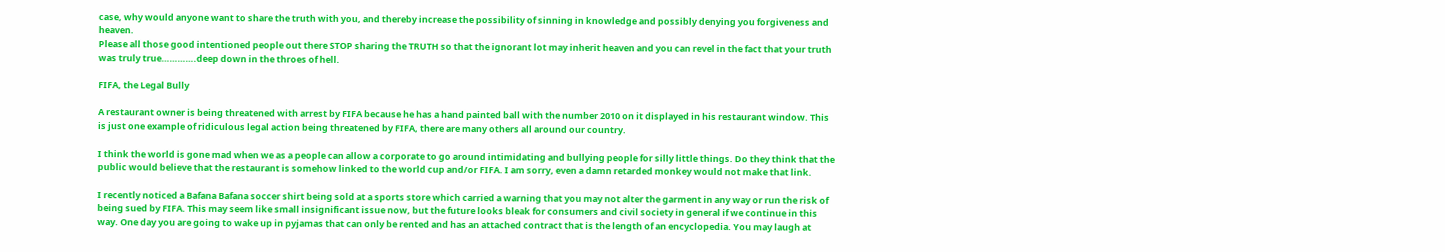case, why would anyone want to share the truth with you, and thereby increase the possibility of sinning in knowledge and possibly denying you forgiveness and heaven.
Please all those good intentioned people out there STOP sharing the TRUTH so that the ignorant lot may inherit heaven and you can revel in the fact that your truth was truly true………….deep down in the throes of hell.

FIFA, the Legal Bully

A restaurant owner is being threatened with arrest by FIFA because he has a hand painted ball with the number 2010 on it displayed in his restaurant window. This is just one example of ridiculous legal action being threatened by FIFA, there are many others all around our country.

I think the world is gone mad when we as a people can allow a corporate to go around intimidating and bullying people for silly little things. Do they think that the public would believe that the restaurant is somehow linked to the world cup and/or FIFA. I am sorry, even a damn retarded monkey would not make that link.

I recently noticed a Bafana Bafana soccer shirt being sold at a sports store which carried a warning that you may not alter the garment in any way or run the risk of being sued by FIFA. This may seem like small insignificant issue now, but the future looks bleak for consumers and civil society in general if we continue in this way. One day you are going to wake up in pyjamas that can only be rented and has an attached contract that is the length of an encyclopedia. You may laugh at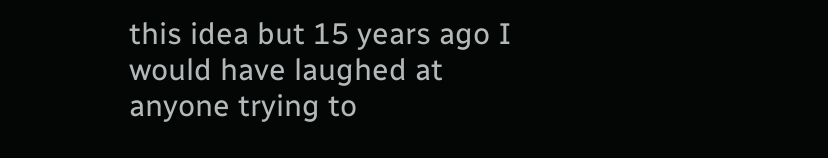this idea but 15 years ago I would have laughed at anyone trying to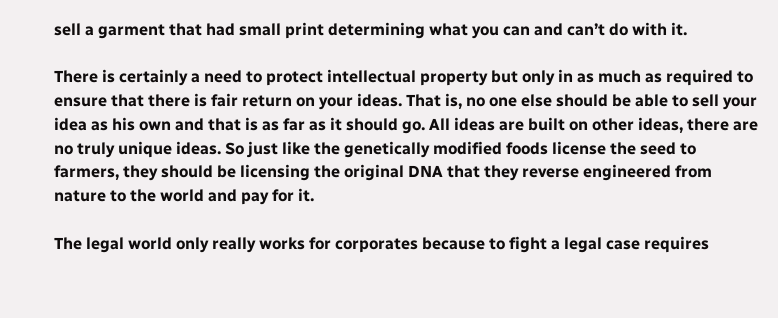sell a garment that had small print determining what you can and can’t do with it.

There is certainly a need to protect intellectual property but only in as much as required to ensure that there is fair return on your ideas. That is, no one else should be able to sell your idea as his own and that is as far as it should go. All ideas are built on other ideas, there are no truly unique ideas. So just like the genetically modified foods license the seed to farmers, they should be licensing the original DNA that they reverse engineered from nature to the world and pay for it.

The legal world only really works for corporates because to fight a legal case requires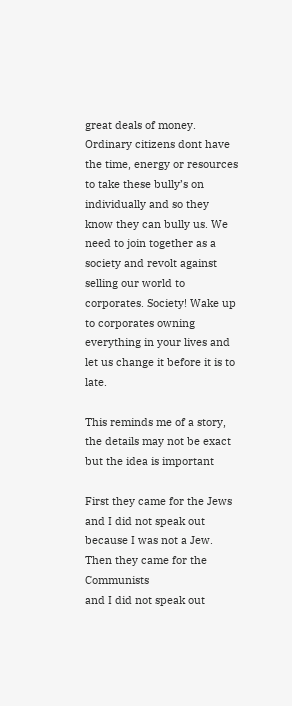great deals of money. Ordinary citizens dont have the time, energy or resources to take these bully’s on individually and so they know they can bully us. We need to join together as a society and revolt against selling our world to corporates. Society! Wake up to corporates owning everything in your lives and let us change it before it is to late.

This reminds me of a story, the details may not be exact but the idea is important

First they came for the Jews
and I did not speak out
because I was not a Jew.
Then they came for the Communists
and I did not speak out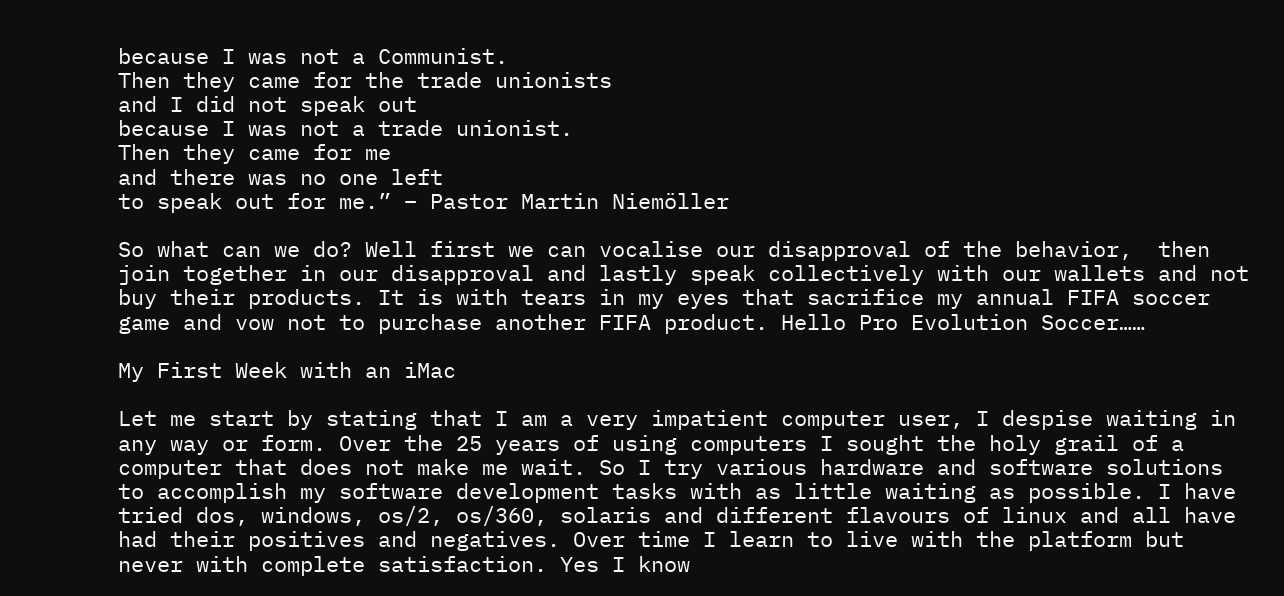because I was not a Communist.
Then they came for the trade unionists
and I did not speak out
because I was not a trade unionist.
Then they came for me
and there was no one left
to speak out for me.” – Pastor Martin Niemöller

So what can we do? Well first we can vocalise our disapproval of the behavior,  then join together in our disapproval and lastly speak collectively with our wallets and not buy their products. It is with tears in my eyes that sacrifice my annual FIFA soccer game and vow not to purchase another FIFA product. Hello Pro Evolution Soccer……

My First Week with an iMac

Let me start by stating that I am a very impatient computer user, I despise waiting in any way or form. Over the 25 years of using computers I sought the holy grail of a computer that does not make me wait. So I try various hardware and software solutions to accomplish my software development tasks with as little waiting as possible. I have tried dos, windows, os/2, os/360, solaris and different flavours of linux and all have had their positives and negatives. Over time I learn to live with the platform but never with complete satisfaction. Yes I know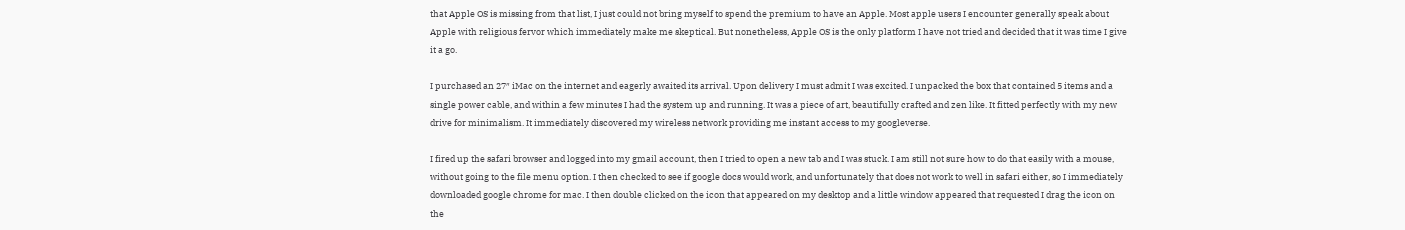that Apple OS is missing from that list, I just could not bring myself to spend the premium to have an Apple. Most apple users I encounter generally speak about Apple with religious fervor which immediately make me skeptical. But nonetheless, Apple OS is the only platform I have not tried and decided that it was time I give it a go.

I purchased an 27″ iMac on the internet and eagerly awaited its arrival. Upon delivery I must admit I was excited. I unpacked the box that contained 5 items and a single power cable, and within a few minutes I had the system up and running. It was a piece of art, beautifully crafted and zen like. It fitted perfectly with my new drive for minimalism. It immediately discovered my wireless network providing me instant access to my googleverse.

I fired up the safari browser and logged into my gmail account, then I tried to open a new tab and I was stuck. I am still not sure how to do that easily with a mouse, without going to the file menu option. I then checked to see if google docs would work, and unfortunately that does not work to well in safari either, so I immediately downloaded google chrome for mac. I then double clicked on the icon that appeared on my desktop and a little window appeared that requested I drag the icon on the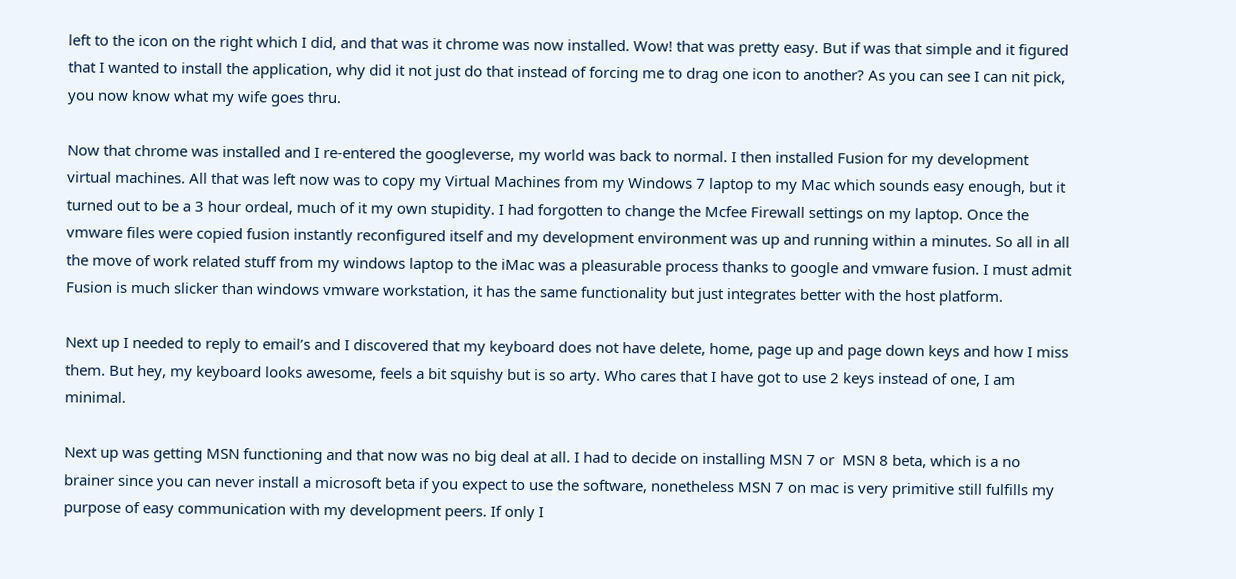left to the icon on the right which I did, and that was it chrome was now installed. Wow! that was pretty easy. But if was that simple and it figured that I wanted to install the application, why did it not just do that instead of forcing me to drag one icon to another? As you can see I can nit pick, you now know what my wife goes thru.

Now that chrome was installed and I re-entered the googleverse, my world was back to normal. I then installed Fusion for my development virtual machines. All that was left now was to copy my Virtual Machines from my Windows 7 laptop to my Mac which sounds easy enough, but it turned out to be a 3 hour ordeal, much of it my own stupidity. I had forgotten to change the Mcfee Firewall settings on my laptop. Once the vmware files were copied fusion instantly reconfigured itself and my development environment was up and running within a minutes. So all in all the move of work related stuff from my windows laptop to the iMac was a pleasurable process thanks to google and vmware fusion. I must admit Fusion is much slicker than windows vmware workstation, it has the same functionality but just integrates better with the host platform.

Next up I needed to reply to email’s and I discovered that my keyboard does not have delete, home, page up and page down keys and how I miss them. But hey, my keyboard looks awesome, feels a bit squishy but is so arty. Who cares that I have got to use 2 keys instead of one, I am minimal.

Next up was getting MSN functioning and that now was no big deal at all. I had to decide on installing MSN 7 or  MSN 8 beta, which is a no brainer since you can never install a microsoft beta if you expect to use the software, nonetheless MSN 7 on mac is very primitive still fulfills my purpose of easy communication with my development peers. If only I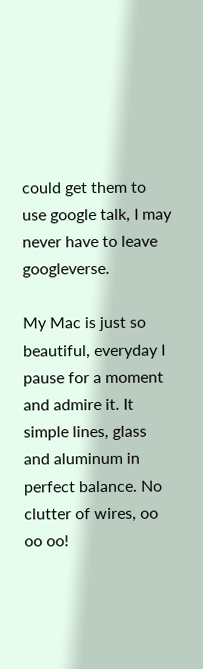could get them to use google talk, I may never have to leave googleverse.

My Mac is just so beautiful, everyday I pause for a moment and admire it. It simple lines, glass and aluminum in perfect balance. No clutter of wires, oo oo oo!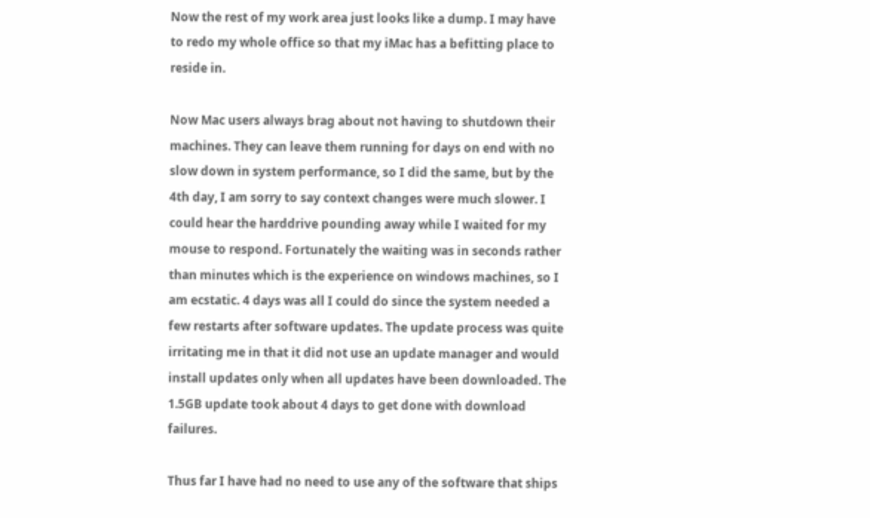Now the rest of my work area just looks like a dump. I may have to redo my whole office so that my iMac has a befitting place to reside in.

Now Mac users always brag about not having to shutdown their machines. They can leave them running for days on end with no slow down in system performance, so I did the same, but by the 4th day, I am sorry to say context changes were much slower. I could hear the harddrive pounding away while I waited for my mouse to respond. Fortunately the waiting was in seconds rather than minutes which is the experience on windows machines, so I am ecstatic. 4 days was all I could do since the system needed a few restarts after software updates. The update process was quite irritating me in that it did not use an update manager and would install updates only when all updates have been downloaded. The 1.5GB update took about 4 days to get done with download failures.

Thus far I have had no need to use any of the software that ships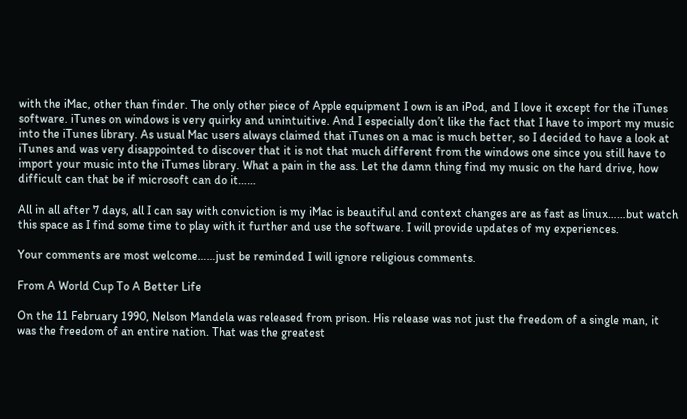with the iMac, other than finder. The only other piece of Apple equipment I own is an iPod, and I love it except for the iTunes software. iTunes on windows is very quirky and unintuitive. And I especially don’t like the fact that I have to import my music into the iTunes library. As usual Mac users always claimed that iTunes on a mac is much better, so I decided to have a look at iTunes and was very disappointed to discover that it is not that much different from the windows one since you still have to import your music into the iTumes library. What a pain in the ass. Let the damn thing find my music on the hard drive, how difficult can that be if microsoft can do it……

All in all after 7 days, all I can say with conviction is my iMac is beautiful and context changes are as fast as linux……but watch this space as I find some time to play with it further and use the software. I will provide updates of my experiences.

Your comments are most welcome……just be reminded I will ignore religious comments.

From A World Cup To A Better Life

On the 11 February 1990, Nelson Mandela was released from prison. His release was not just the freedom of a single man, it was the freedom of an entire nation. That was the greatest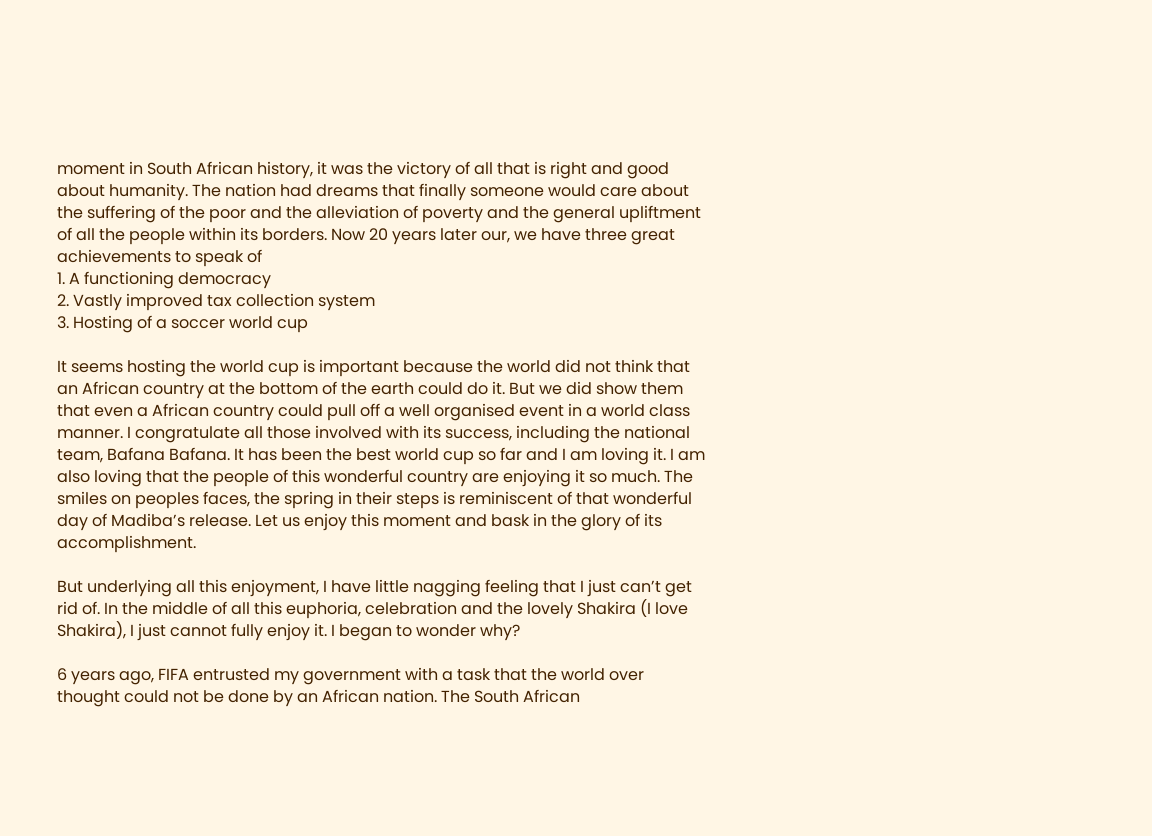moment in South African history, it was the victory of all that is right and good about humanity. The nation had dreams that finally someone would care about the suffering of the poor and the alleviation of poverty and the general upliftment of all the people within its borders. Now 20 years later our, we have three great achievements to speak of
1. A functioning democracy
2. Vastly improved tax collection system
3. Hosting of a soccer world cup

It seems hosting the world cup is important because the world did not think that an African country at the bottom of the earth could do it. But we did show them that even a African country could pull off a well organised event in a world class manner. I congratulate all those involved with its success, including the national team, Bafana Bafana. It has been the best world cup so far and I am loving it. I am also loving that the people of this wonderful country are enjoying it so much. The smiles on peoples faces, the spring in their steps is reminiscent of that wonderful day of Madiba’s release. Let us enjoy this moment and bask in the glory of its accomplishment.

But underlying all this enjoyment, I have little nagging feeling that I just can’t get rid of. In the middle of all this euphoria, celebration and the lovely Shakira (I love Shakira), I just cannot fully enjoy it. I began to wonder why?

6 years ago, FIFA entrusted my government with a task that the world over thought could not be done by an African nation. The South African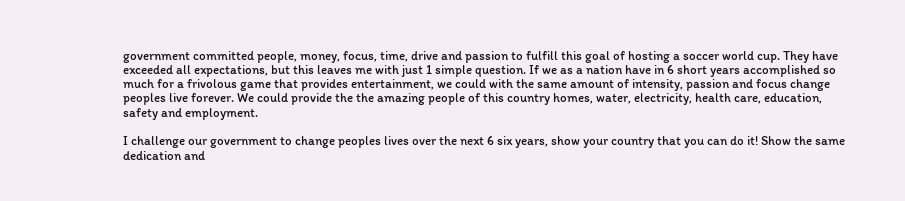government committed people, money, focus, time, drive and passion to fulfill this goal of hosting a soccer world cup. They have exceeded all expectations, but this leaves me with just 1 simple question. If we as a nation have in 6 short years accomplished so much for a frivolous game that provides entertainment, we could with the same amount of intensity, passion and focus change peoples live forever. We could provide the the amazing people of this country homes, water, electricity, health care, education, safety and employment.

I challenge our government to change peoples lives over the next 6 six years, show your country that you can do it! Show the same dedication and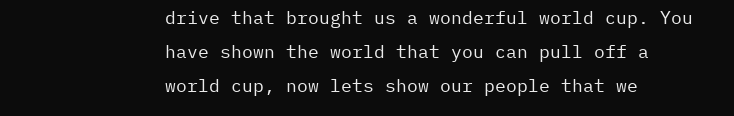drive that brought us a wonderful world cup. You have shown the world that you can pull off a world cup, now lets show our people that we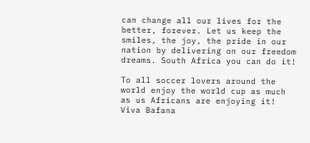can change all our lives for the better, forever. Let us keep the smiles, the joy, the pride in our nation by delivering on our freedom dreams. South Africa you can do it!

To all soccer lovers around the world enjoy the world cup as much as us Africans are enjoying it!  Viva Bafana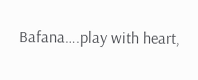Bafana….play with heart,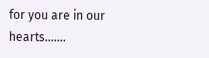for you are in our hearts…….